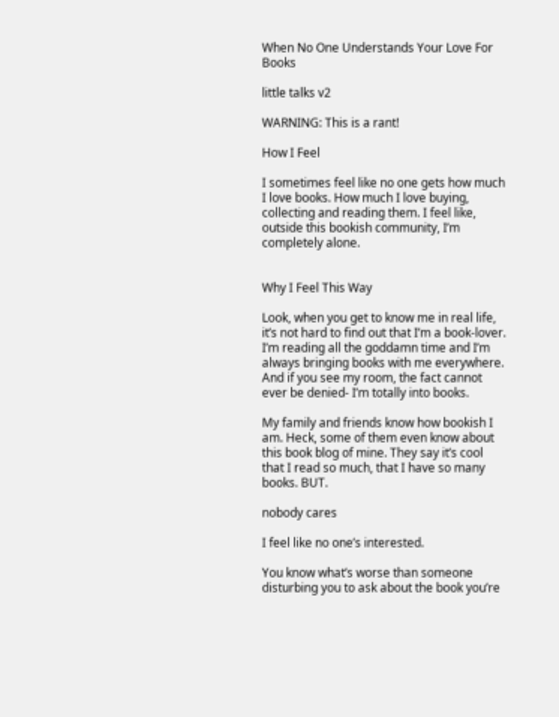When No One Understands Your Love For Books

little talks v2

WARNING: This is a rant!

How I Feel

I sometimes feel like no one gets how much I love books. How much I love buying, collecting and reading them. I feel like, outside this bookish community, I’m completely alone.


Why I Feel This Way

Look, when you get to know me in real life, it’s not hard to find out that I’m a book-lover. I’m reading all the goddamn time and I’m always bringing books with me everywhere. And if you see my room, the fact cannot ever be denied- I’m totally into books.

My family and friends know how bookish I am. Heck, some of them even know about this book blog of mine. They say it’s cool that I read so much, that I have so many books. BUT.

nobody cares

I feel like no one’s interested.

You know what’s worse than someone disturbing you to ask about the book you’re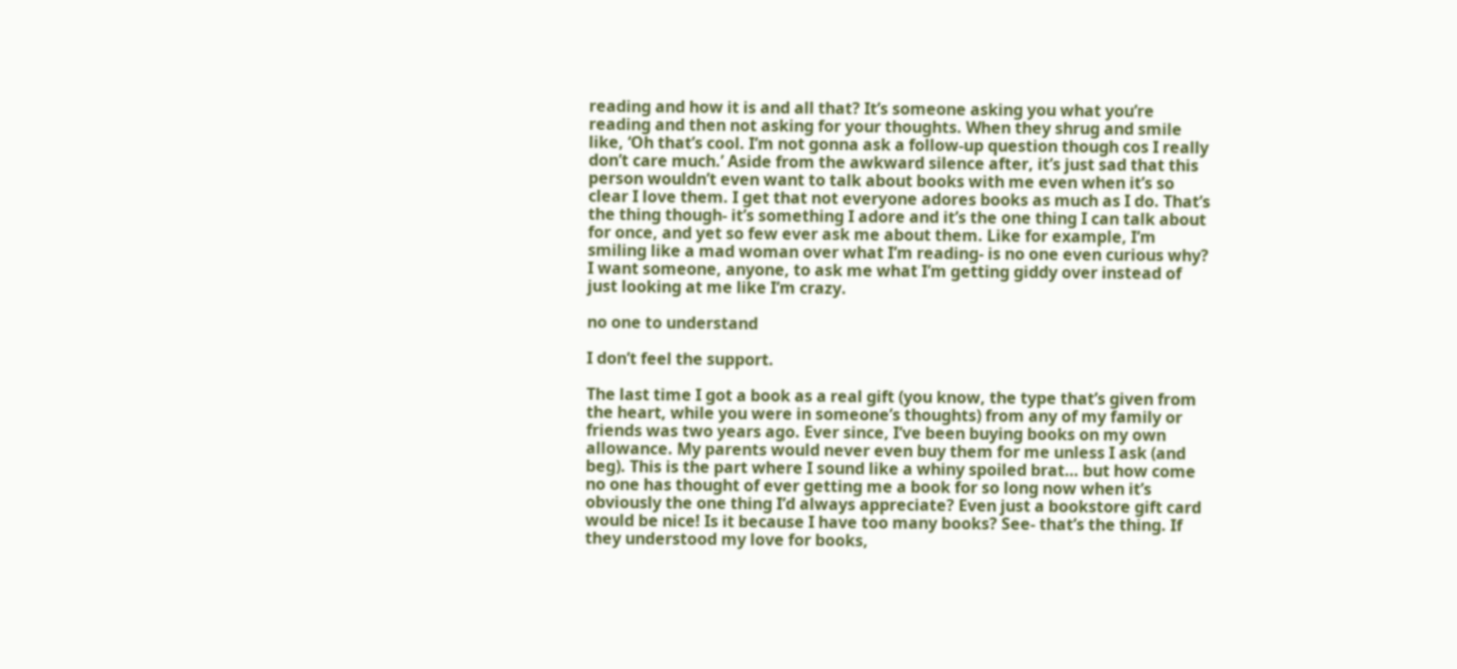reading and how it is and all that? It’s someone asking you what you’re reading and then not asking for your thoughts. When they shrug and smile like, ‘Oh that’s cool. I’m not gonna ask a follow-up question though cos I really don’t care much.’ Aside from the awkward silence after, it’s just sad that this person wouldn’t even want to talk about books with me even when it’s so clear I love them. I get that not everyone adores books as much as I do. That’s the thing though- it’s something I adore and it’s the one thing I can talk about for once, and yet so few ever ask me about them. Like for example, I’m smiling like a mad woman over what I’m reading- is no one even curious why? I want someone, anyone, to ask me what I’m getting giddy over instead of just looking at me like I’m crazy.

no one to understand

I don’t feel the support.

The last time I got a book as a real gift (you know, the type that’s given from the heart, while you were in someone’s thoughts) from any of my family or friends was two years ago. Ever since, I’ve been buying books on my own allowance. My parents would never even buy them for me unless I ask (and beg). This is the part where I sound like a whiny spoiled brat… but how come no one has thought of ever getting me a book for so long now when it’s obviously the one thing I’d always appreciate? Even just a bookstore gift card would be nice! Is it because I have too many books? See- that’s the thing. If they understood my love for books,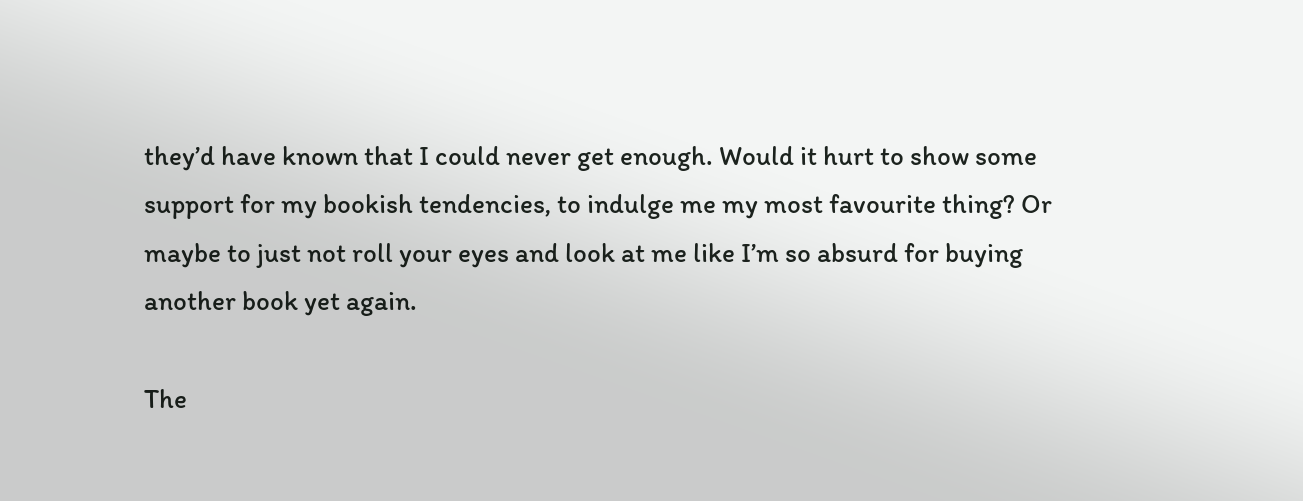they’d have known that I could never get enough. Would it hurt to show some support for my bookish tendencies, to indulge me my most favourite thing? Or maybe to just not roll your eyes and look at me like I’m so absurd for buying another book yet again.

The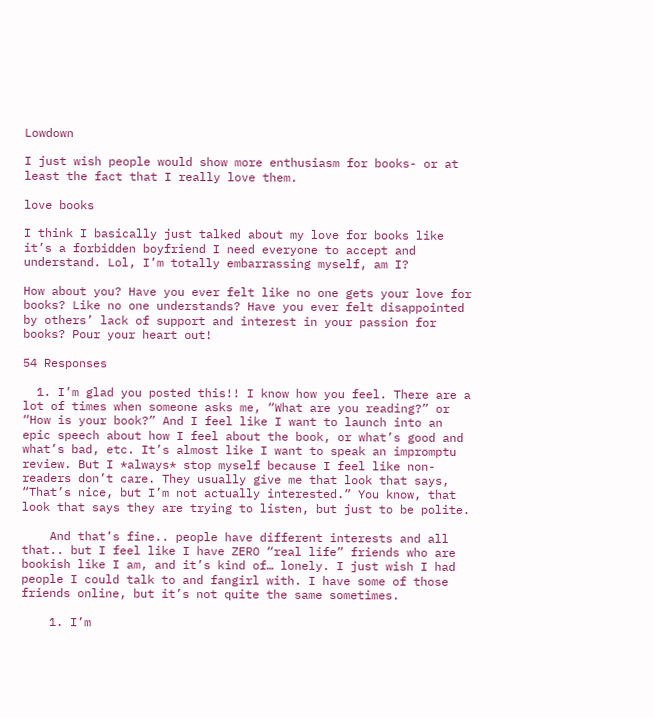Lowdown

I just wish people would show more enthusiasm for books- or at least the fact that I really love them.

love books

I think I basically just talked about my love for books like it’s a forbidden boyfriend I need everyone to accept and understand. Lol, I’m totally embarrassing myself, am I?

How about you? Have you ever felt like no one gets your love for books? Like no one understands? Have you ever felt disappointed by others’ lack of support and interest in your passion for books? Pour your heart out!

54 Responses

  1. I’m glad you posted this!! I know how you feel. There are a lot of times when someone asks me, “What are you reading?” or “How is your book?” And I feel like I want to launch into an epic speech about how I feel about the book, or what’s good and what’s bad, etc. It’s almost like I want to speak an impromptu review. But I *always* stop myself because I feel like non-readers don’t care. They usually give me that look that says, “That’s nice, but I’m not actually interested.” You know, that look that says they are trying to listen, but just to be polite.

    And that’s fine.. people have different interests and all that.. but I feel like I have ZERO “real life” friends who are bookish like I am, and it’s kind of… lonely. I just wish I had people I could talk to and fangirl with. I have some of those friends online, but it’s not quite the same sometimes.

    1. I’m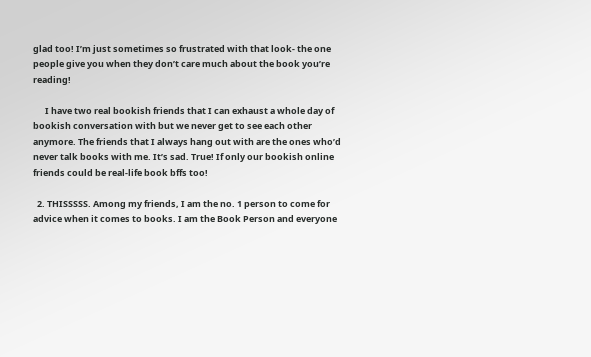glad too! I’m just sometimes so frustrated with that look- the one people give you when they don’t care much about the book you’re reading!

      I have two real bookish friends that I can exhaust a whole day of bookish conversation with but we never get to see each other anymore. The friends that I always hang out with are the ones who’d never talk books with me. It’s sad. True! If only our bookish online friends could be real-life book bffs too!

  2. THISSSSS. Among my friends, I am the no. 1 person to come for advice when it comes to books. I am the Book Person and everyone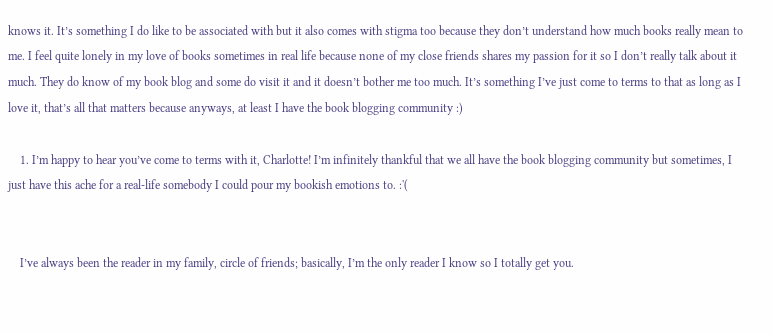knows it. It’s something I do like to be associated with but it also comes with stigma too because they don’t understand how much books really mean to me. I feel quite lonely in my love of books sometimes in real life because none of my close friends shares my passion for it so I don’t really talk about it much. They do know of my book blog and some do visit it and it doesn’t bother me too much. It’s something I’ve just come to terms to that as long as I love it, that’s all that matters because anyways, at least I have the book blogging community :)

    1. I’m happy to hear you’ve come to terms with it, Charlotte! I’m infinitely thankful that we all have the book blogging community but sometimes, I just have this ache for a real-life somebody I could pour my bookish emotions to. :'(


    I’ve always been the reader in my family, circle of friends; basically, I’m the only reader I know so I totally get you.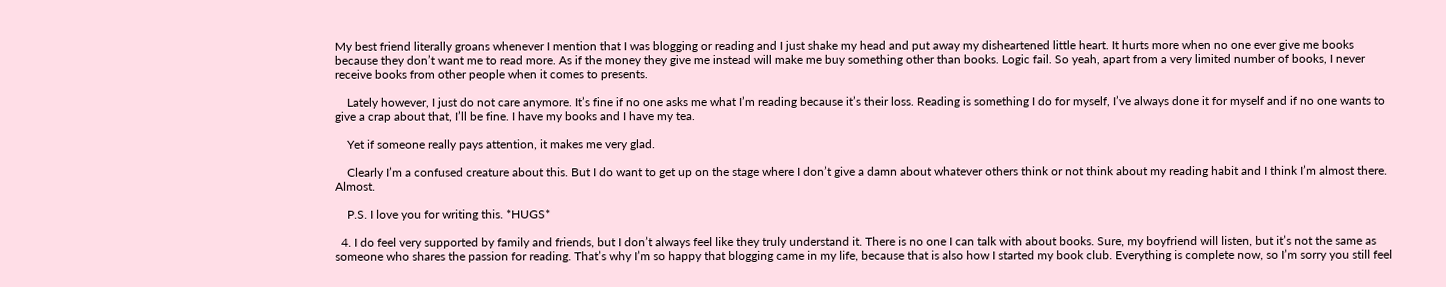My best friend literally groans whenever I mention that I was blogging or reading and I just shake my head and put away my disheartened little heart. It hurts more when no one ever give me books because they don’t want me to read more. As if the money they give me instead will make me buy something other than books. Logic fail. So yeah, apart from a very limited number of books, I never receive books from other people when it comes to presents.

    Lately however, I just do not care anymore. It’s fine if no one asks me what I’m reading because it’s their loss. Reading is something I do for myself, I’ve always done it for myself and if no one wants to give a crap about that, I’ll be fine. I have my books and I have my tea.

    Yet if someone really pays attention, it makes me very glad.

    Clearly I’m a confused creature about this. But I do want to get up on the stage where I don’t give a damn about whatever others think or not think about my reading habit and I think I’m almost there. Almost.

    P.S. I love you for writing this. *HUGS*

  4. I do feel very supported by family and friends, but I don’t always feel like they truly understand it. There is no one I can talk with about books. Sure, my boyfriend will listen, but it’s not the same as someone who shares the passion for reading. That’s why I’m so happy that blogging came in my life, because that is also how I started my book club. Everything is complete now, so I’m sorry you still feel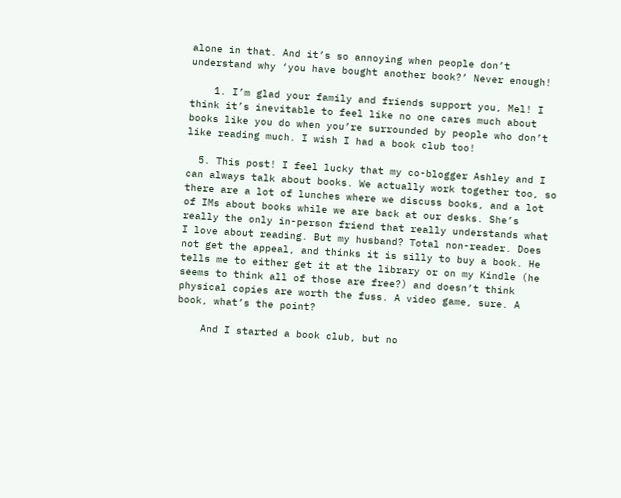alone in that. And it’s so annoying when people don’t understand why ‘you have bought another book?’ Never enough!

    1. I’m glad your family and friends support you, Mel! I think it’s inevitable to feel like no one cares much about books like you do when you’re surrounded by people who don’t like reading much. I wish I had a book club too!

  5. This post! I feel lucky that my co-blogger Ashley and I can always talk about books. We actually work together too, so there are a lot of lunches where we discuss books, and a lot of IMs about books while we are back at our desks. She’s really the only in-person friend that really understands what I love about reading. But my husband? Total non-reader. Does not get the appeal, and thinks it is silly to buy a book. He tells me to either get it at the library or on my Kindle (he seems to think all of those are free?) and doesn’t think physical copies are worth the fuss. A video game, sure. A book, what’s the point?

    And I started a book club, but no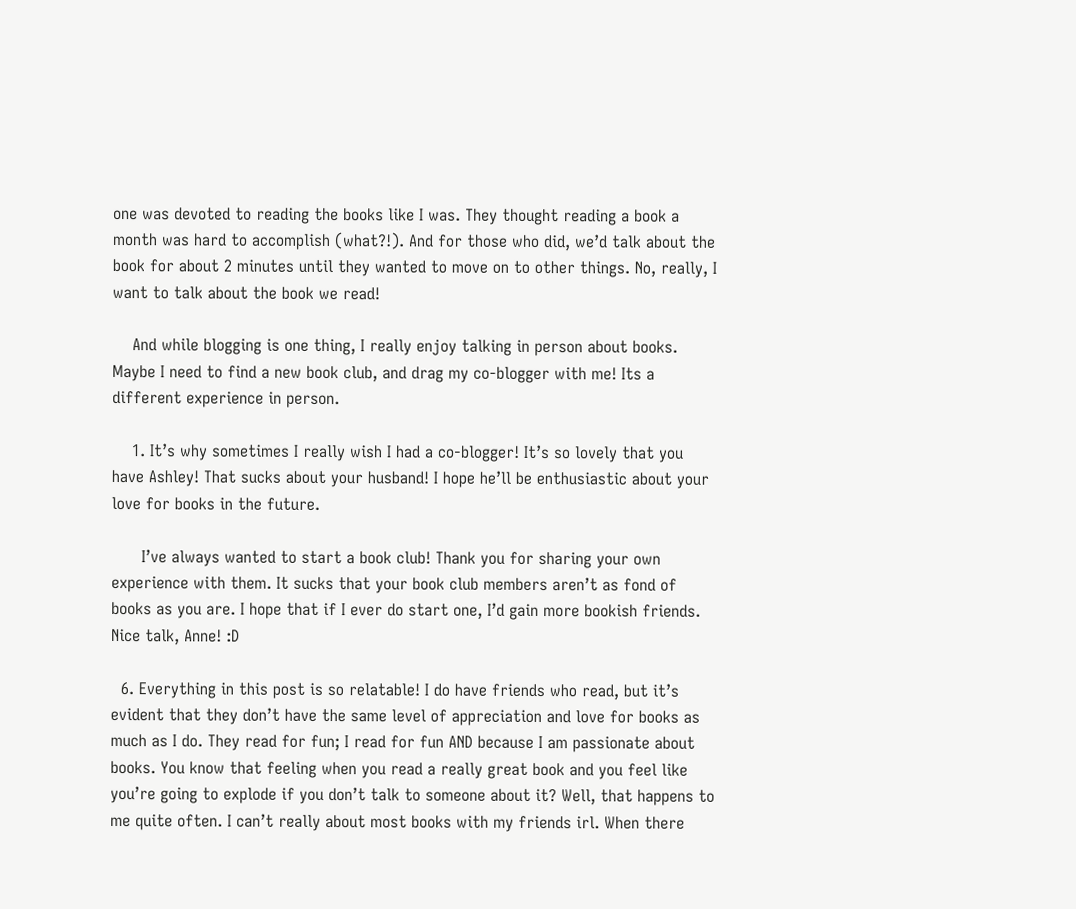one was devoted to reading the books like I was. They thought reading a book a month was hard to accomplish (what?!). And for those who did, we’d talk about the book for about 2 minutes until they wanted to move on to other things. No, really, I want to talk about the book we read!

    And while blogging is one thing, I really enjoy talking in person about books. Maybe I need to find a new book club, and drag my co-blogger with me! Its a different experience in person.

    1. It’s why sometimes I really wish I had a co-blogger! It’s so lovely that you have Ashley! That sucks about your husband! I hope he’ll be enthusiastic about your love for books in the future.

      I’ve always wanted to start a book club! Thank you for sharing your own experience with them. It sucks that your book club members aren’t as fond of books as you are. I hope that if I ever do start one, I’d gain more bookish friends. Nice talk, Anne! :D

  6. Everything in this post is so relatable! I do have friends who read, but it’s evident that they don’t have the same level of appreciation and love for books as much as I do. They read for fun; I read for fun AND because I am passionate about books. You know that feeling when you read a really great book and you feel like you’re going to explode if you don’t talk to someone about it? Well, that happens to me quite often. I can’t really about most books with my friends irl. When there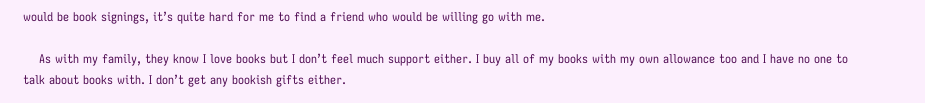would be book signings, it’s quite hard for me to find a friend who would be willing go with me.

    As with my family, they know I love books but I don’t feel much support either. I buy all of my books with my own allowance too and I have no one to talk about books with. I don’t get any bookish gifts either.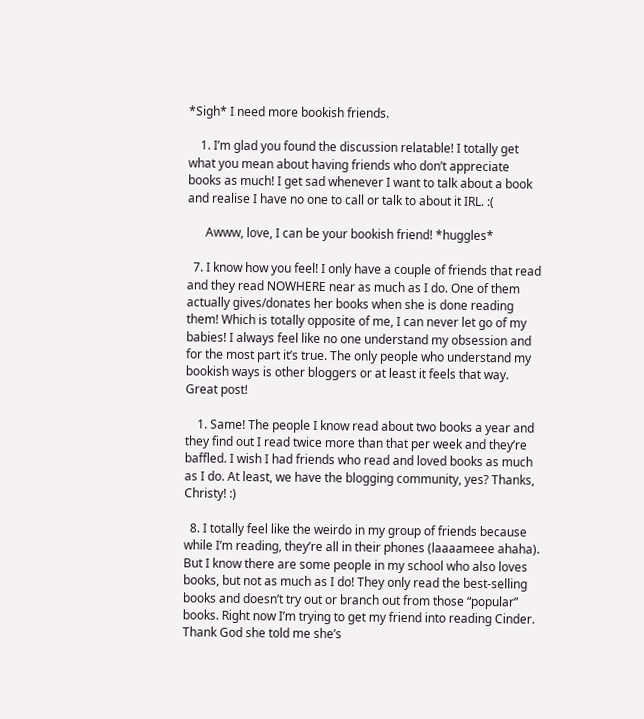*Sigh* I need more bookish friends.

    1. I’m glad you found the discussion relatable! I totally get what you mean about having friends who don’t appreciate books as much! I get sad whenever I want to talk about a book and realise I have no one to call or talk to about it IRL. :(

      Awww, love, I can be your bookish friend! *huggles*

  7. I know how you feel! I only have a couple of friends that read and they read NOWHERE near as much as I do. One of them actually gives/donates her books when she is done reading them! Which is totally opposite of me, I can never let go of my babies! I always feel like no one understand my obsession and for the most part it’s true. The only people who understand my bookish ways is other bloggers or at least it feels that way. Great post!

    1. Same! The people I know read about two books a year and they find out I read twice more than that per week and they’re baffled. I wish I had friends who read and loved books as much as I do. At least, we have the blogging community, yes? Thanks, Christy! :)

  8. I totally feel like the weirdo in my group of friends because while I’m reading, they’re all in their phones (laaaameee ahaha). But I know there are some people in my school who also loves books, but not as much as I do! They only read the best-selling books and doesn’t try out or branch out from those “popular” books. Right now I’m trying to get my friend into reading Cinder. Thank God she told me she’s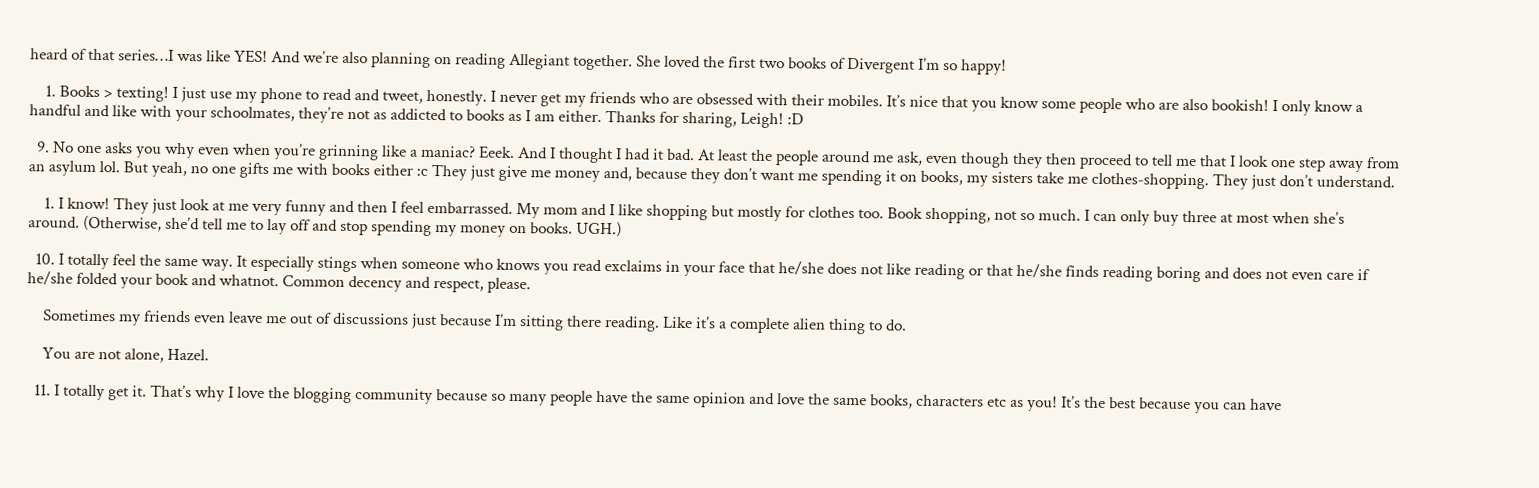heard of that series…I was like YES! And we’re also planning on reading Allegiant together. She loved the first two books of Divergent I’m so happy!

    1. Books > texting! I just use my phone to read and tweet, honestly. I never get my friends who are obsessed with their mobiles. It’s nice that you know some people who are also bookish! I only know a handful and like with your schoolmates, they’re not as addicted to books as I am either. Thanks for sharing, Leigh! :D

  9. No one asks you why even when you’re grinning like a maniac? Eeek. And I thought I had it bad. At least the people around me ask, even though they then proceed to tell me that I look one step away from an asylum lol. But yeah, no one gifts me with books either :c They just give me money and, because they don’t want me spending it on books, my sisters take me clothes-shopping. They just don’t understand.

    1. I know! They just look at me very funny and then I feel embarrassed. My mom and I like shopping but mostly for clothes too. Book shopping, not so much. I can only buy three at most when she’s around. (Otherwise, she’d tell me to lay off and stop spending my money on books. UGH.)

  10. I totally feel the same way. It especially stings when someone who knows you read exclaims in your face that he/she does not like reading or that he/she finds reading boring and does not even care if he/she folded your book and whatnot. Common decency and respect, please.

    Sometimes my friends even leave me out of discussions just because I’m sitting there reading. Like it’s a complete alien thing to do.

    You are not alone, Hazel.

  11. I totally get it. That’s why I love the blogging community because so many people have the same opinion and love the same books, characters etc as you! It’s the best because you can have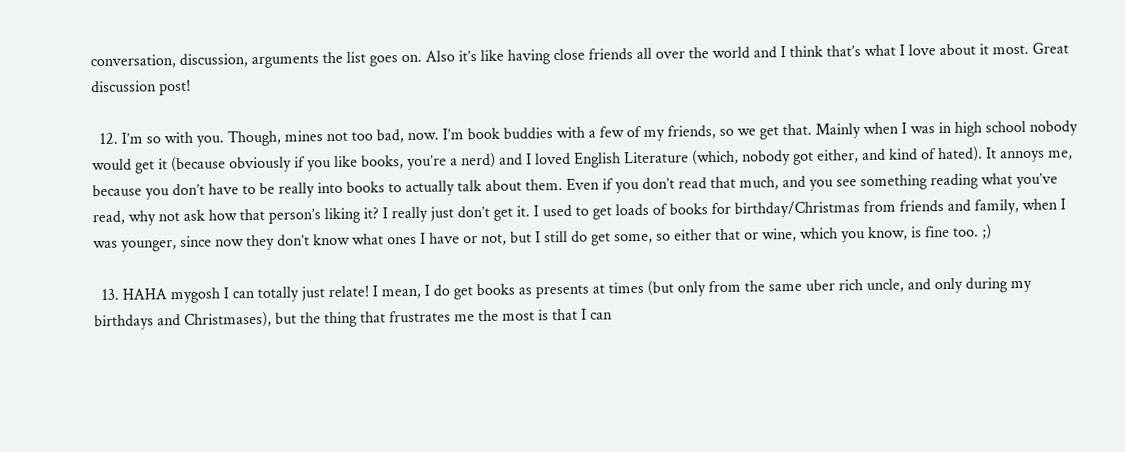conversation, discussion, arguments the list goes on. Also it’s like having close friends all over the world and I think that’s what I love about it most. Great discussion post!

  12. I’m so with you. Though, mines not too bad, now. I’m book buddies with a few of my friends, so we get that. Mainly when I was in high school nobody would get it (because obviously if you like books, you’re a nerd) and I loved English Literature (which, nobody got either, and kind of hated). It annoys me, because you don’t have to be really into books to actually talk about them. Even if you don’t read that much, and you see something reading what you’ve read, why not ask how that person’s liking it? I really just don’t get it. I used to get loads of books for birthday/Christmas from friends and family, when I was younger, since now they don’t know what ones I have or not, but I still do get some, so either that or wine, which you know, is fine too. ;)

  13. HAHA mygosh I can totally just relate! I mean, I do get books as presents at times (but only from the same uber rich uncle, and only during my birthdays and Christmases), but the thing that frustrates me the most is that I can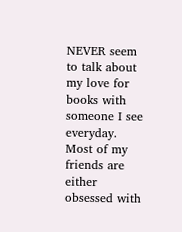NEVER seem to talk about my love for books with someone I see everyday. Most of my friends are either obsessed with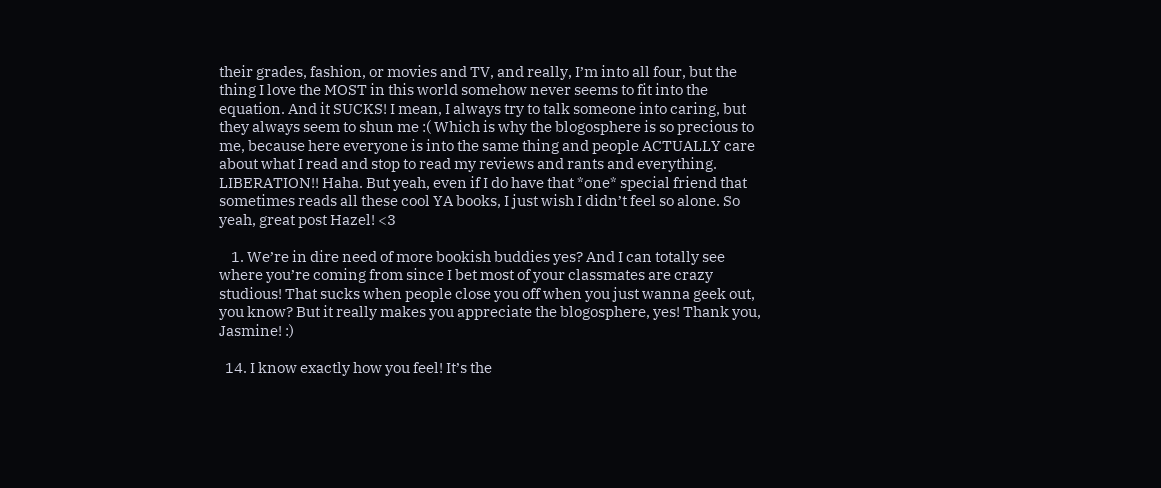their grades, fashion, or movies and TV, and really, I’m into all four, but the thing I love the MOST in this world somehow never seems to fit into the equation. And it SUCKS! I mean, I always try to talk someone into caring, but they always seem to shun me :( Which is why the blogosphere is so precious to me, because here everyone is into the same thing and people ACTUALLY care about what I read and stop to read my reviews and rants and everything. LIBERATION!! Haha. But yeah, even if I do have that *one* special friend that sometimes reads all these cool YA books, I just wish I didn’t feel so alone. So yeah, great post Hazel! <3

    1. We’re in dire need of more bookish buddies yes? And I can totally see where you’re coming from since I bet most of your classmates are crazy studious! That sucks when people close you off when you just wanna geek out, you know? But it really makes you appreciate the blogosphere, yes! Thank you, Jasmine! :)

  14. I know exactly how you feel! It’s the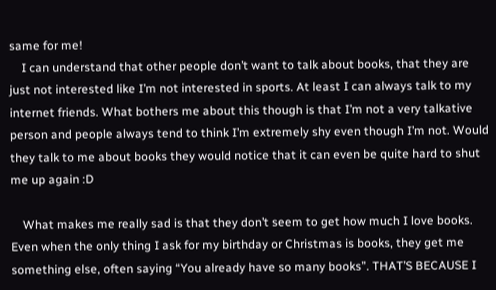same for me!
    I can understand that other people don’t want to talk about books, that they are just not interested like I’m not interested in sports. At least I can always talk to my internet friends. What bothers me about this though is that I’m not a very talkative person and people always tend to think I’m extremely shy even though I’m not. Would they talk to me about books they would notice that it can even be quite hard to shut me up again :D

    What makes me really sad is that they don’t seem to get how much I love books. Even when the only thing I ask for my birthday or Christmas is books, they get me something else, often saying “You already have so many books”. THAT’S BECAUSE I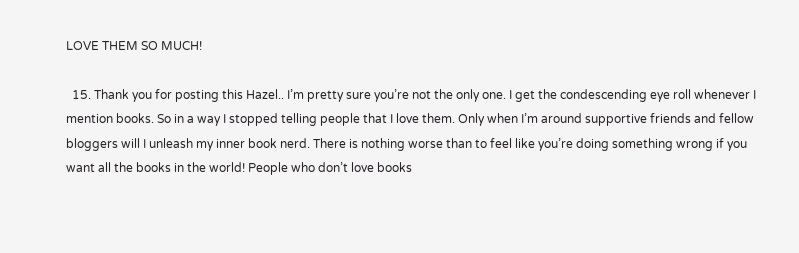LOVE THEM SO MUCH!

  15. Thank you for posting this Hazel.. I’m pretty sure you’re not the only one. I get the condescending eye roll whenever I mention books. So in a way I stopped telling people that I love them. Only when I’m around supportive friends and fellow bloggers will I unleash my inner book nerd. There is nothing worse than to feel like you’re doing something wrong if you want all the books in the world! People who don’t love books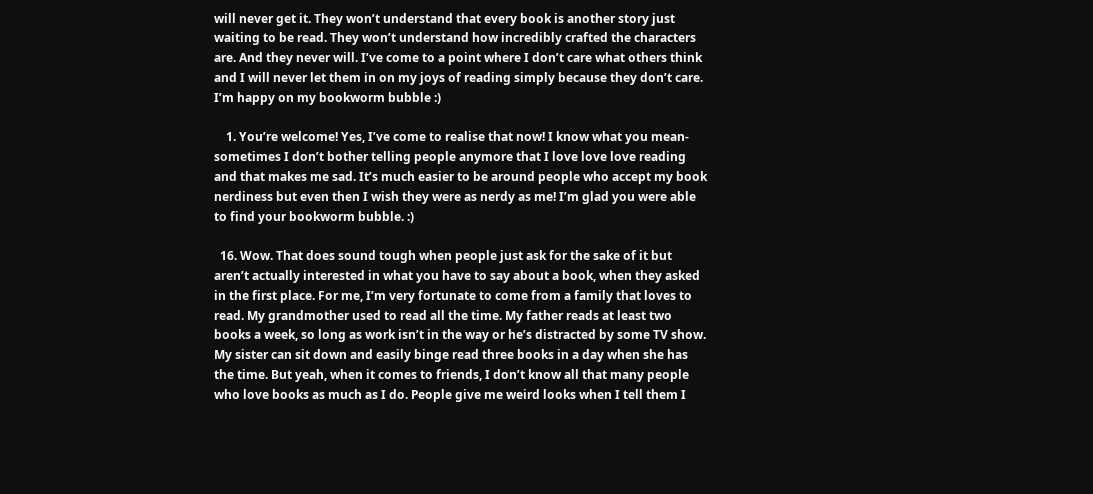will never get it. They won’t understand that every book is another story just waiting to be read. They won’t understand how incredibly crafted the characters are. And they never will. I’ve come to a point where I don’t care what others think and I will never let them in on my joys of reading simply because they don’t care. I’m happy on my bookworm bubble :)

    1. You’re welcome! Yes, I’ve come to realise that now! I know what you mean- sometimes I don’t bother telling people anymore that I love love love reading and that makes me sad. It’s much easier to be around people who accept my book nerdiness but even then I wish they were as nerdy as me! I’m glad you were able to find your bookworm bubble. :)

  16. Wow. That does sound tough when people just ask for the sake of it but aren’t actually interested in what you have to say about a book, when they asked in the first place. For me, I’m very fortunate to come from a family that loves to read. My grandmother used to read all the time. My father reads at least two books a week, so long as work isn’t in the way or he’s distracted by some TV show. My sister can sit down and easily binge read three books in a day when she has the time. But yeah, when it comes to friends, I don’t know all that many people who love books as much as I do. People give me weird looks when I tell them I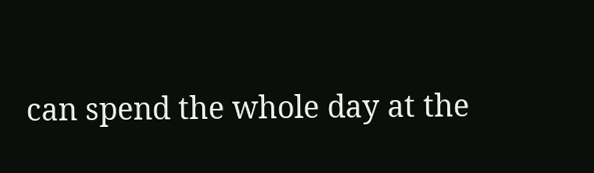can spend the whole day at the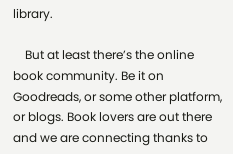library.

    But at least there’s the online book community. Be it on Goodreads, or some other platform, or blogs. Book lovers are out there and we are connecting thanks to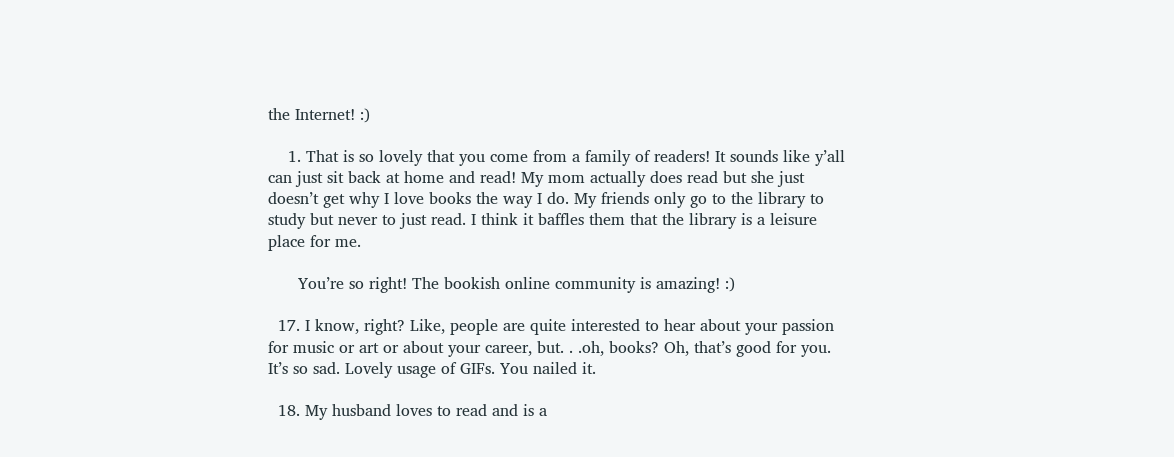the Internet! :)

    1. That is so lovely that you come from a family of readers! It sounds like y’all can just sit back at home and read! My mom actually does read but she just doesn’t get why I love books the way I do. My friends only go to the library to study but never to just read. I think it baffles them that the library is a leisure place for me.

      You’re so right! The bookish online community is amazing! :)

  17. I know, right? Like, people are quite interested to hear about your passion for music or art or about your career, but. . .oh, books? Oh, that’s good for you. It’s so sad. Lovely usage of GIFs. You nailed it.

  18. My husband loves to read and is a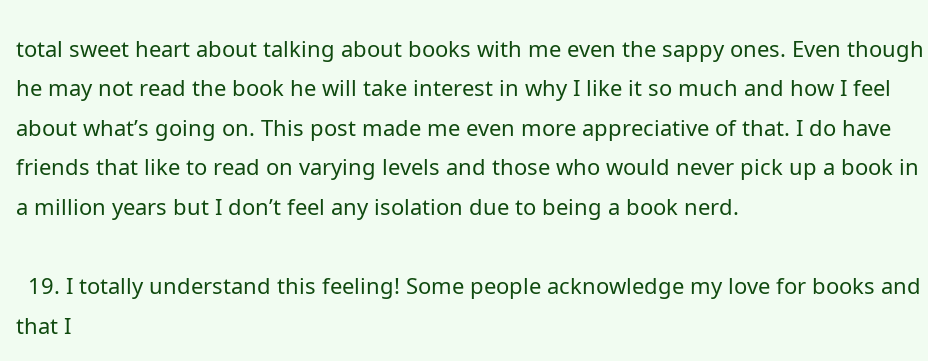total sweet heart about talking about books with me even the sappy ones. Even though he may not read the book he will take interest in why I like it so much and how I feel about what’s going on. This post made me even more appreciative of that. I do have friends that like to read on varying levels and those who would never pick up a book in a million years but I don’t feel any isolation due to being a book nerd.

  19. I totally understand this feeling! Some people acknowledge my love for books and that I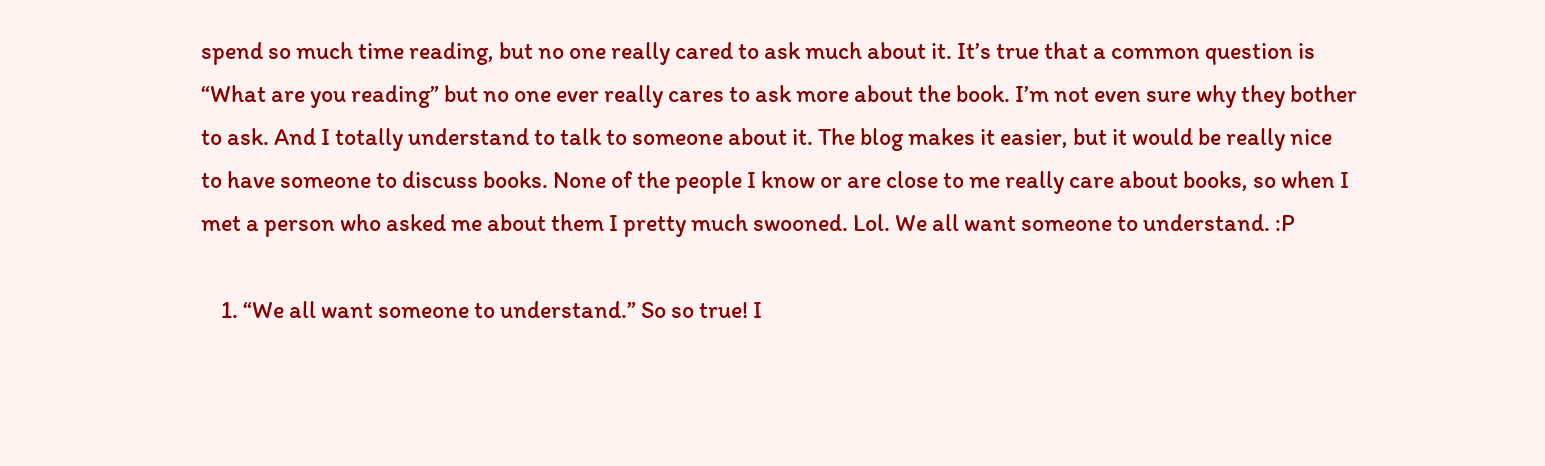spend so much time reading, but no one really cared to ask much about it. It’s true that a common question is “What are you reading” but no one ever really cares to ask more about the book. I’m not even sure why they bother to ask. And I totally understand to talk to someone about it. The blog makes it easier, but it would be really nice to have someone to discuss books. None of the people I know or are close to me really care about books, so when I met a person who asked me about them I pretty much swooned. Lol. We all want someone to understand. :P

    1. “We all want someone to understand.” So so true! I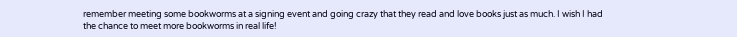remember meeting some bookworms at a signing event and going crazy that they read and love books just as much. I wish I had the chance to meet more bookworms in real life!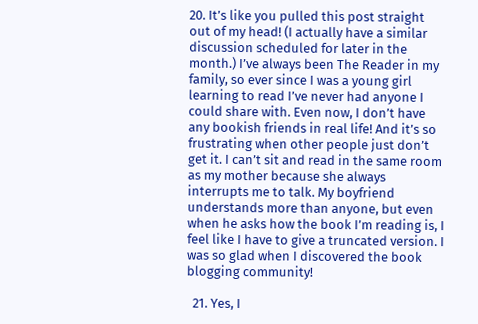20. It’s like you pulled this post straight out of my head! (I actually have a similar discussion scheduled for later in the month.) I’ve always been The Reader in my family, so ever since I was a young girl learning to read I’ve never had anyone I could share with. Even now, I don’t have any bookish friends in real life! And it’s so frustrating when other people just don’t get it. I can’t sit and read in the same room as my mother because she always interrupts me to talk. My boyfriend understands more than anyone, but even when he asks how the book I’m reading is, I feel like I have to give a truncated version. I was so glad when I discovered the book blogging community!

  21. Yes, I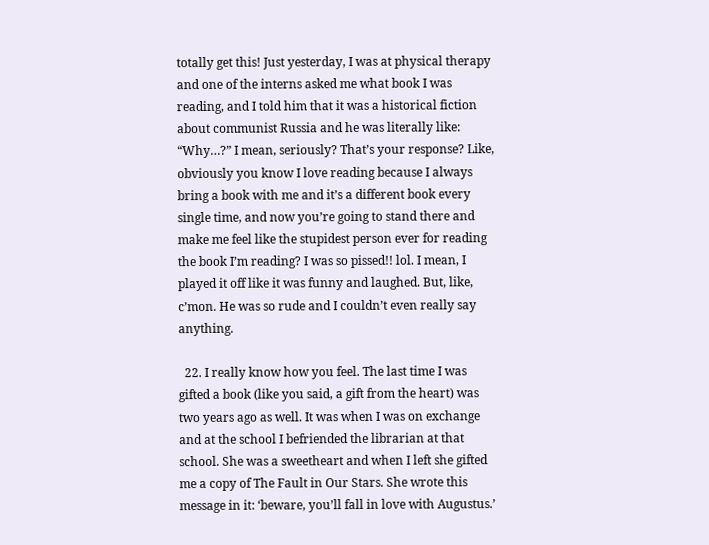totally get this! Just yesterday, I was at physical therapy and one of the interns asked me what book I was reading, and I told him that it was a historical fiction about communist Russia and he was literally like: “Why…?” I mean, seriously? That’s your response? Like, obviously you know I love reading because I always bring a book with me and it’s a different book every single time, and now you’re going to stand there and make me feel like the stupidest person ever for reading the book I’m reading? I was so pissed!! lol. I mean, I played it off like it was funny and laughed. But, like, c’mon. He was so rude and I couldn’t even really say anything.

  22. I really know how you feel. The last time I was gifted a book (like you said, a gift from the heart) was two years ago as well. It was when I was on exchange and at the school I befriended the librarian at that school. She was a sweetheart and when I left she gifted me a copy of The Fault in Our Stars. She wrote this message in it: ‘beware, you’ll fall in love with Augustus.’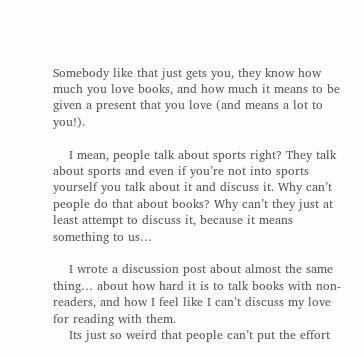Somebody like that just gets you, they know how much you love books, and how much it means to be given a present that you love (and means a lot to you!).

    I mean, people talk about sports right? They talk about sports and even if you’re not into sports yourself you talk about it and discuss it. Why can’t people do that about books? Why can’t they just at least attempt to discuss it, because it means something to us…

    I wrote a discussion post about almost the same thing… about how hard it is to talk books with non-readers, and how I feel like I can’t discuss my love for reading with them.
    Its just so weird that people can’t put the effort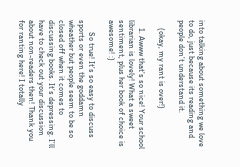into talking about something we love to do, just because its reading and people don’t understand it.

    (okay, my rant is over!)

    1. Awww that’s so nice! Your school librarian is lovely! What a sweet sentiment, plus her book of choice is awesome! :)

      So true! It’s so easy to discuss sports or even the goddamn wheather but people seem to be so closed off when it comes to discussing books. It’s depressing. I’ll have to check out your discussion about non-readers then! Thank you for ranting here! I totally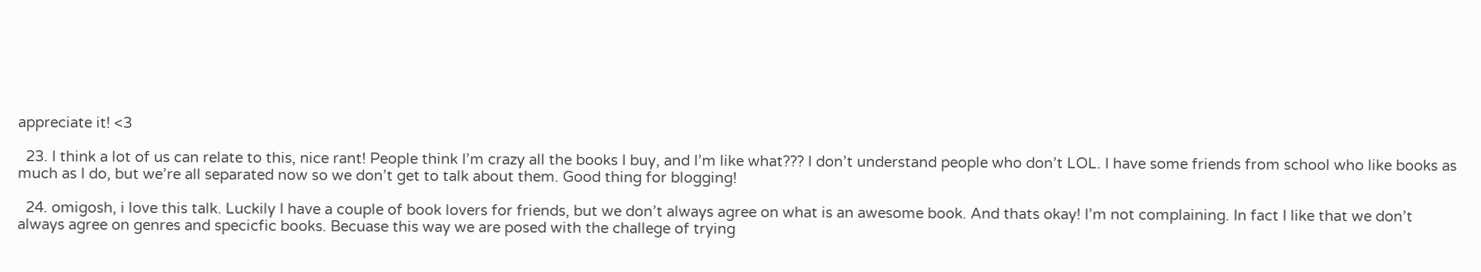appreciate it! <3

  23. I think a lot of us can relate to this, nice rant! People think I’m crazy all the books I buy, and I’m like what??? I don’t understand people who don’t LOL. I have some friends from school who like books as much as I do, but we’re all separated now so we don’t get to talk about them. Good thing for blogging!

  24. omigosh, i love this talk. Luckily I have a couple of book lovers for friends, but we don’t always agree on what is an awesome book. And thats okay! I’m not complaining. In fact I like that we don’t always agree on genres and specicfic books. Becuase this way we are posed with the challege of trying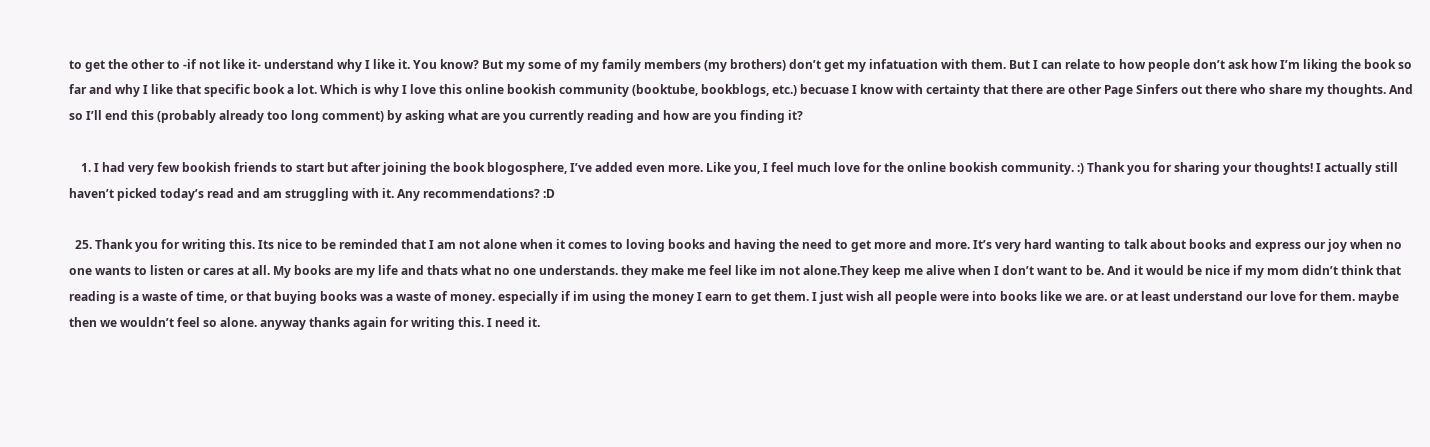to get the other to -if not like it- understand why I like it. You know? But my some of my family members (my brothers) don’t get my infatuation with them. But I can relate to how people don’t ask how I’m liking the book so far and why I like that specific book a lot. Which is why I love this online bookish community (booktube, bookblogs, etc.) becuase I know with certainty that there are other Page Sinfers out there who share my thoughts. And so I’ll end this (probably already too long comment) by asking what are you currently reading and how are you finding it?

    1. I had very few bookish friends to start but after joining the book blogosphere, I’ve added even more. Like you, I feel much love for the online bookish community. :) Thank you for sharing your thoughts! I actually still haven’t picked today’s read and am struggling with it. Any recommendations? :D

  25. Thank you for writing this. Its nice to be reminded that I am not alone when it comes to loving books and having the need to get more and more. It’s very hard wanting to talk about books and express our joy when no one wants to listen or cares at all. My books are my life and thats what no one understands. they make me feel like im not alone.They keep me alive when I don’t want to be. And it would be nice if my mom didn’t think that reading is a waste of time, or that buying books was a waste of money. especially if im using the money I earn to get them. I just wish all people were into books like we are. or at least understand our love for them. maybe then we wouldn’t feel so alone. anyway thanks again for writing this. I need it.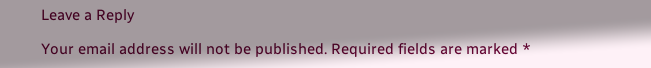Leave a Reply

Your email address will not be published. Required fields are marked *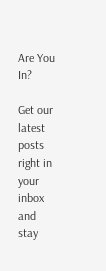Are You In?

Get our latest posts right in your inbox and
stay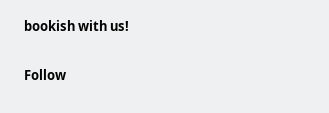bookish with us!

Follow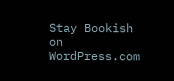Stay Bookish on WordPress.com